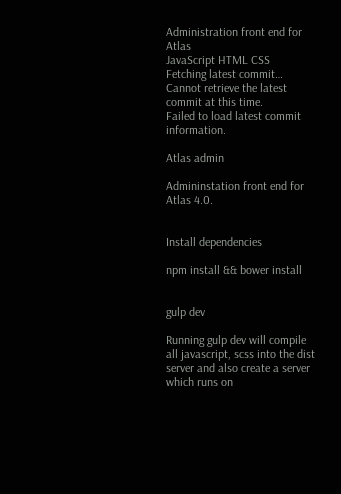Administration front end for Atlas
JavaScript HTML CSS
Fetching latest commit…
Cannot retrieve the latest commit at this time.
Failed to load latest commit information.

Atlas admin

Admininstation front end for Atlas 4.0.


Install dependencies

npm install && bower install


gulp dev

Running gulp dev will compile all javascript, scss into the dist server and also create a server which runs on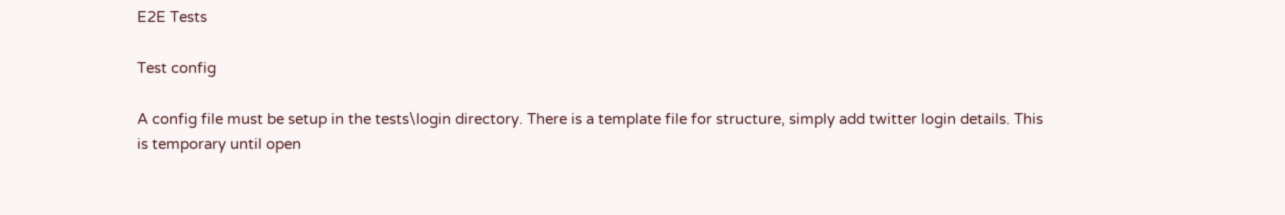E2E Tests

Test config

A config file must be setup in the tests\login directory. There is a template file for structure, simply add twitter login details. This is temporary until open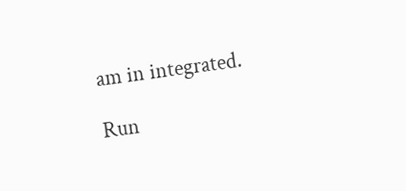am in integrated.

Run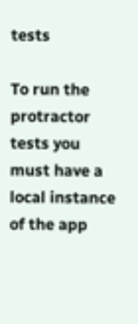tests

To run the protractor tests you must have a local instance of the app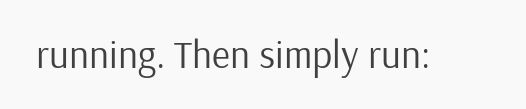running. Then simply run: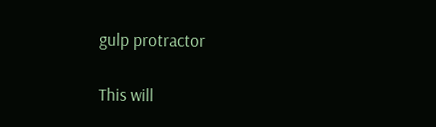gulp protractor

This will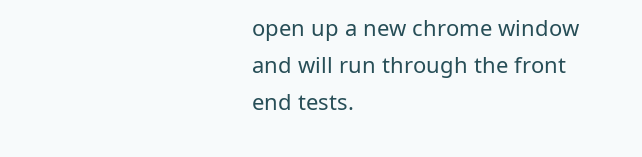open up a new chrome window and will run through the front end tests.